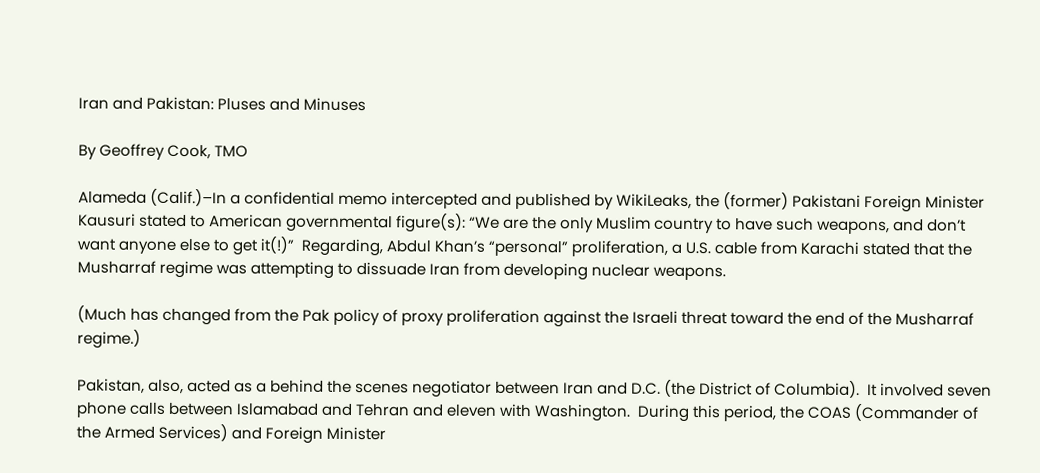Iran and Pakistan: Pluses and Minuses

By Geoffrey Cook, TMO

Alameda (Calif.)–In a confidential memo intercepted and published by WikiLeaks, the (former) Pakistani Foreign Minister Kausuri stated to American governmental figure(s): “We are the only Muslim country to have such weapons, and don’t want anyone else to get it(!)”  Regarding, Abdul Khan’s “personal” proliferation, a U.S. cable from Karachi stated that the Musharraf regime was attempting to dissuade Iran from developing nuclear weapons.

(Much has changed from the Pak policy of proxy proliferation against the Israeli threat toward the end of the Musharraf regime.)

Pakistan, also, acted as a behind the scenes negotiator between Iran and D.C. (the District of Columbia).  It involved seven phone calls between Islamabad and Tehran and eleven with Washington.  During this period, the COAS (Commander of the Armed Services) and Foreign Minister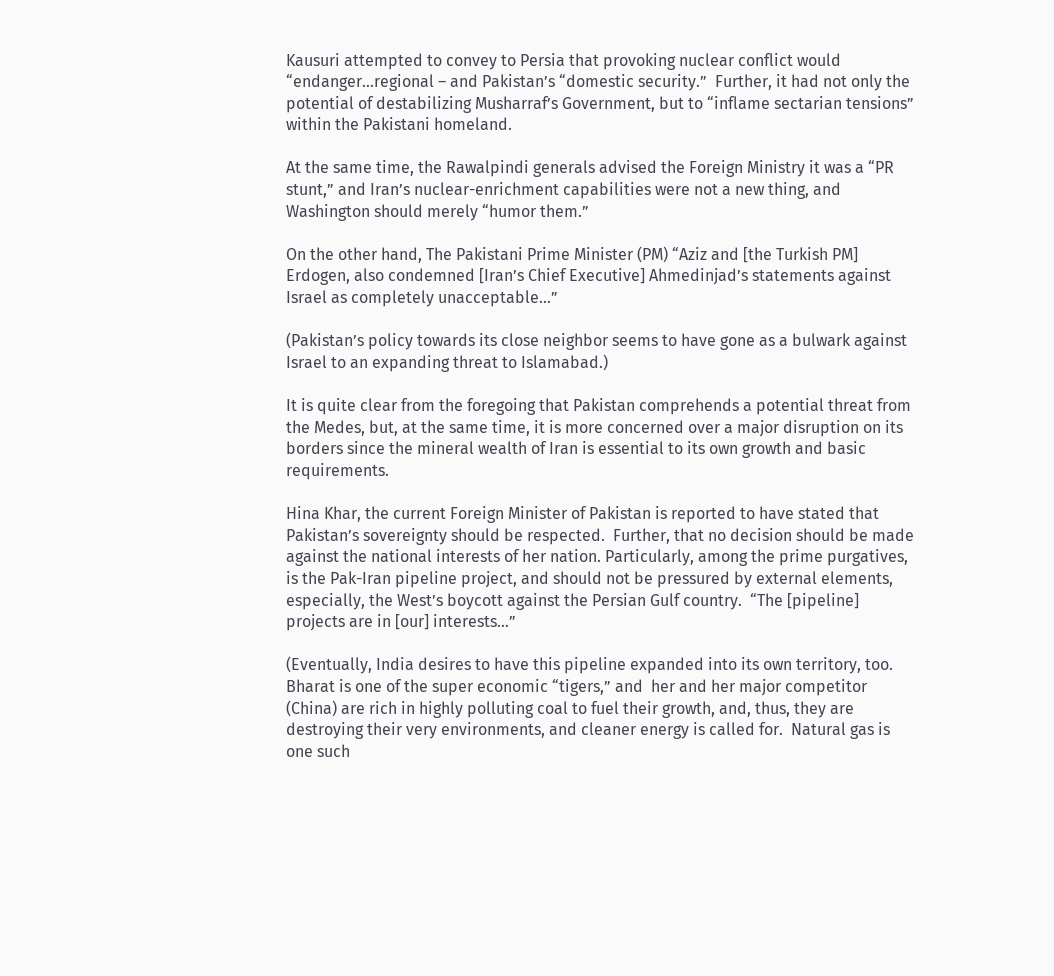Kausuri attempted to convey to Persia that provoking nuclear conflict would “endanger…regional – and Pakistan’s “domestic security.”  Further, it had not only the potential of destabilizing Musharraf’s Government, but to “inflame sectarian tensions” within the Pakistani homeland.

At the same time, the Rawalpindi generals advised the Foreign Ministry it was a “PR stunt,” and Iran’s nuclear-enrichment capabilities were not a new thing, and Washington should merely “humor them.”

On the other hand, The Pakistani Prime Minister (PM) “Aziz and [the Turkish PM] Erdogen, also condemned [Iran’s Chief Executive] Ahmedinjad’s statements against Israel as completely unacceptable…”

(Pakistan’s policy towards its close neighbor seems to have gone as a bulwark against Israel to an expanding threat to Islamabad.)

It is quite clear from the foregoing that Pakistan comprehends a potential threat from the Medes, but, at the same time, it is more concerned over a major disruption on its borders since the mineral wealth of Iran is essential to its own growth and basic requirements.

Hina Khar, the current Foreign Minister of Pakistan is reported to have stated that Pakistan’s sovereignty should be respected.  Further, that no decision should be made against the national interests of her nation. Particularly, among the prime purgatives, is the Pak-Iran pipeline project, and should not be pressured by external elements, especially, the West’s boycott against the Persian Gulf country.  “The [pipeline] projects are in [our] interests…”

(Eventually, India desires to have this pipeline expanded into its own territory, too.  Bharat is one of the super economic “tigers,” and  her and her major competitor (China) are rich in highly polluting coal to fuel their growth, and, thus, they are destroying their very environments, and cleaner energy is called for.  Natural gas is one such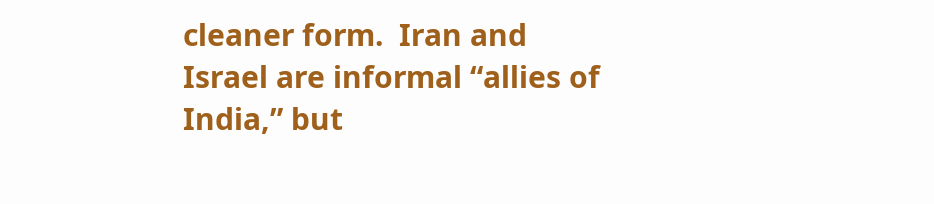cleaner form.  Iran and Israel are informal “allies of India,” but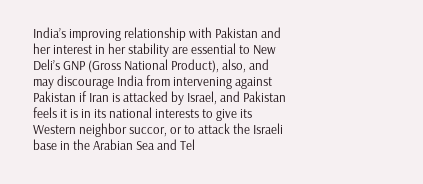India’s improving relationship with Pakistan and her interest in her stability are essential to New Deli’s GNP (Gross National Product), also, and may discourage India from intervening against Pakistan if Iran is attacked by Israel, and Pakistan feels it is in its national interests to give its Western neighbor succor, or to attack the Israeli base in the Arabian Sea and Tel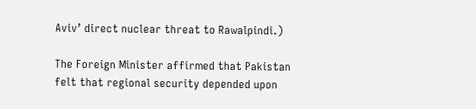Aviv’ direct nuclear threat to Rawalpindi.)

The Foreign Minister affirmed that Pakistan felt that regional security depended upon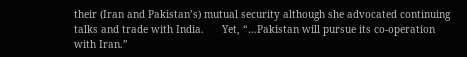their (Iran and Pakistan’s) mutual security although she advocated continuing talks and trade with India.      Yet, “…Pakistan will pursue its co-operation with Iran.”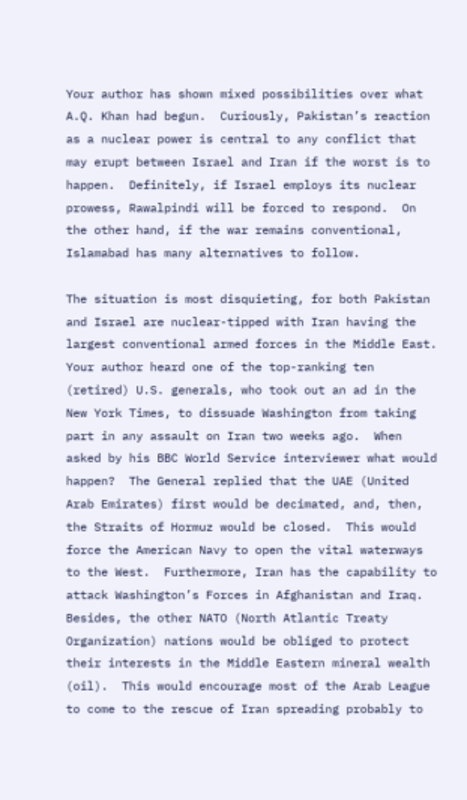Your author has shown mixed possibilities over what A.Q. Khan had begun.  Curiously, Pakistan’s reaction as a nuclear power is central to any conflict that may erupt between Israel and Iran if the worst is to happen.  Definitely, if Israel employs its nuclear prowess, Rawalpindi will be forced to respond.  On the other hand, if the war remains conventional, Islamabad has many alternatives to follow.

The situation is most disquieting, for both Pakistan and Israel are nuclear-tipped with Iran having the largest conventional armed forces in the Middle East.  Your author heard one of the top-ranking ten (retired) U.S. generals, who took out an ad in the New York Times, to dissuade Washington from taking part in any assault on Iran two weeks ago.  When asked by his BBC World Service interviewer what would happen?  The General replied that the UAE (United Arab Emirates) first would be decimated, and, then, the Straits of Hormuz would be closed.  This would force the American Navy to open the vital waterways to the West.  Furthermore, Iran has the capability to attack Washington’s Forces in Afghanistan and Iraq.   Besides, the other NATO (North Atlantic Treaty Organization) nations would be obliged to protect their interests in the Middle Eastern mineral wealth (oil).  This would encourage most of the Arab League to come to the rescue of Iran spreading probably to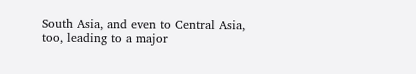South Asia, and even to Central Asia, too, leading to a major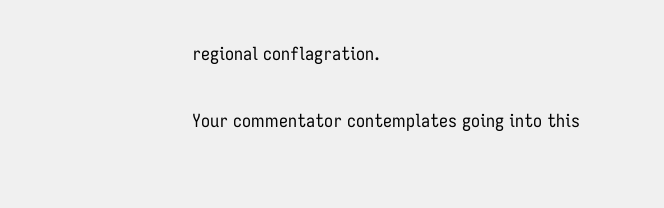regional conflagration.

Your commentator contemplates going into this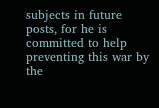subjects in future posts, for he is committed to help preventing this war by the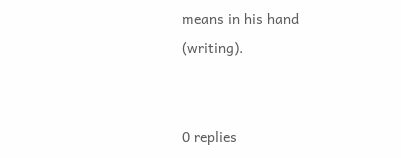means in his hand (writing).


0 replies